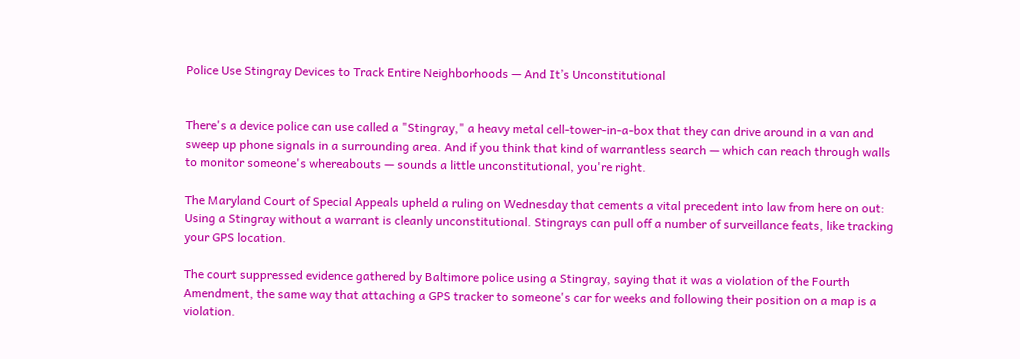Police Use Stingray Devices to Track Entire Neighborhoods — And It’s Unconstitutional


There's a device police can use called a "Stingray," a heavy metal cell-tower-in-a-box that they can drive around in a van and sweep up phone signals in a surrounding area. And if you think that kind of warrantless search — which can reach through walls to monitor someone's whereabouts — sounds a little unconstitutional, you're right.

The Maryland Court of Special Appeals upheld a ruling on Wednesday that cements a vital precedent into law from here on out: Using a Stingray without a warrant is cleanly unconstitutional. Stingrays can pull off a number of surveillance feats, like tracking your GPS location.

The court suppressed evidence gathered by Baltimore police using a Stingray, saying that it was a violation of the Fourth Amendment, the same way that attaching a GPS tracker to someone's car for weeks and following their position on a map is a violation.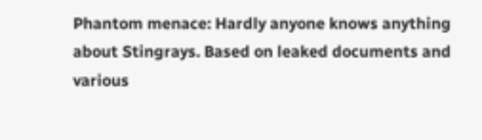Phantom menace: Hardly anyone knows anything about Stingrays. Based on leaked documents and various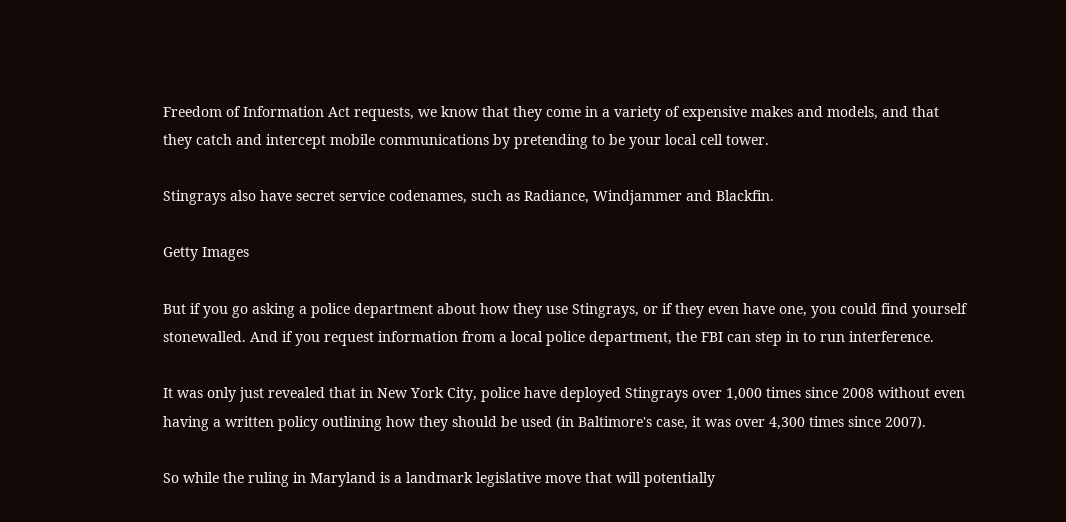Freedom of Information Act requests, we know that they come in a variety of expensive makes and models, and that they catch and intercept mobile communications by pretending to be your local cell tower.

Stingrays also have secret service codenames, such as Radiance, Windjammer and Blackfin.

Getty Images

But if you go asking a police department about how they use Stingrays, or if they even have one, you could find yourself stonewalled. And if you request information from a local police department, the FBI can step in to run interference.

It was only just revealed that in New York City, police have deployed Stingrays over 1,000 times since 2008 without even having a written policy outlining how they should be used (in Baltimore's case, it was over 4,300 times since 2007).

So while the ruling in Maryland is a landmark legislative move that will potentially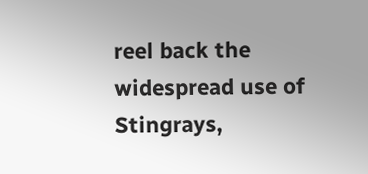reel back the widespread use of Stingrays,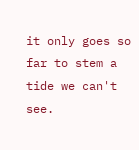it only goes so far to stem a tide we can't see.